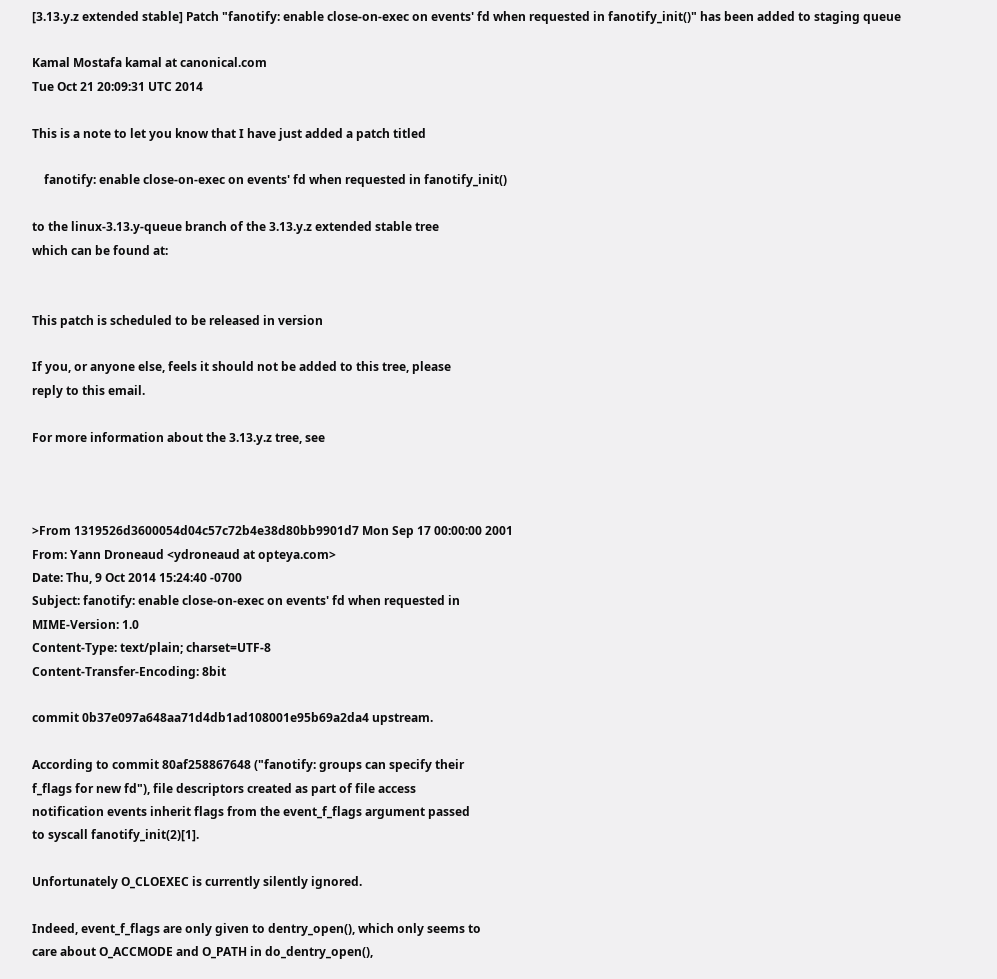[3.13.y.z extended stable] Patch "fanotify: enable close-on-exec on events' fd when requested in fanotify_init()" has been added to staging queue

Kamal Mostafa kamal at canonical.com
Tue Oct 21 20:09:31 UTC 2014

This is a note to let you know that I have just added a patch titled

    fanotify: enable close-on-exec on events' fd when requested in fanotify_init()

to the linux-3.13.y-queue branch of the 3.13.y.z extended stable tree
which can be found at:


This patch is scheduled to be released in version

If you, or anyone else, feels it should not be added to this tree, please
reply to this email.

For more information about the 3.13.y.z tree, see



>From 1319526d3600054d04c57c72b4e38d80bb9901d7 Mon Sep 17 00:00:00 2001
From: Yann Droneaud <ydroneaud at opteya.com>
Date: Thu, 9 Oct 2014 15:24:40 -0700
Subject: fanotify: enable close-on-exec on events' fd when requested in
MIME-Version: 1.0
Content-Type: text/plain; charset=UTF-8
Content-Transfer-Encoding: 8bit

commit 0b37e097a648aa71d4db1ad108001e95b69a2da4 upstream.

According to commit 80af258867648 ("fanotify: groups can specify their
f_flags for new fd"), file descriptors created as part of file access
notification events inherit flags from the event_f_flags argument passed
to syscall fanotify_init(2)[1].

Unfortunately O_CLOEXEC is currently silently ignored.

Indeed, event_f_flags are only given to dentry_open(), which only seems to
care about O_ACCMODE and O_PATH in do_dentry_open(),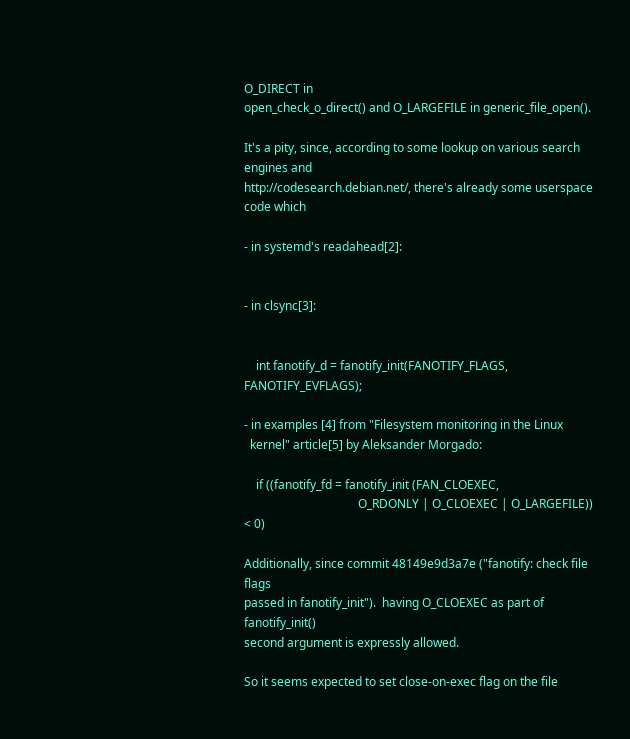O_DIRECT in
open_check_o_direct() and O_LARGEFILE in generic_file_open().

It's a pity, since, according to some lookup on various search engines and
http://codesearch.debian.net/, there's already some userspace code which

- in systemd's readahead[2]:


- in clsync[3]:


    int fanotify_d = fanotify_init(FANOTIFY_FLAGS, FANOTIFY_EVFLAGS);

- in examples [4] from "Filesystem monitoring in the Linux
  kernel" article[5] by Aleksander Morgado:

    if ((fanotify_fd = fanotify_init (FAN_CLOEXEC,
                                      O_RDONLY | O_CLOEXEC | O_LARGEFILE)) < 0)

Additionally, since commit 48149e9d3a7e ("fanotify: check file flags
passed in fanotify_init").  having O_CLOEXEC as part of fanotify_init()
second argument is expressly allowed.

So it seems expected to set close-on-exec flag on the file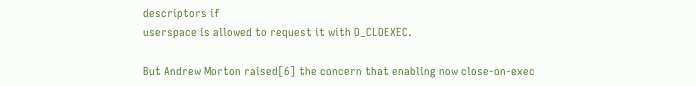descriptors if
userspace is allowed to request it with O_CLOEXEC.

But Andrew Morton raised[6] the concern that enabling now close-on-exec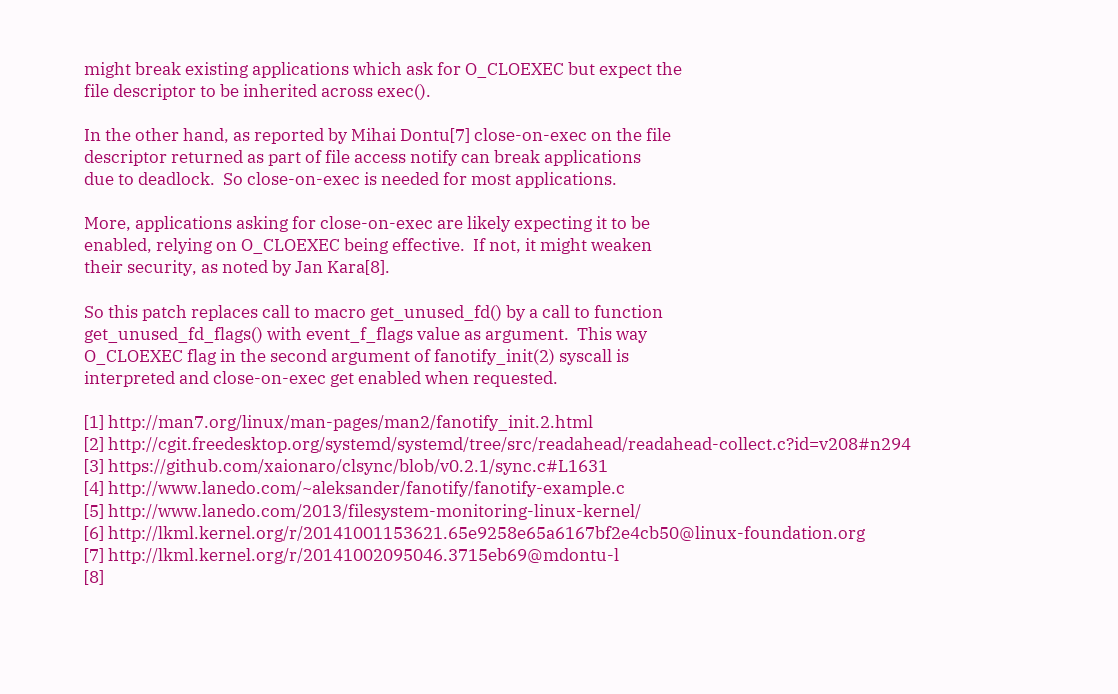might break existing applications which ask for O_CLOEXEC but expect the
file descriptor to be inherited across exec().

In the other hand, as reported by Mihai Dontu[7] close-on-exec on the file
descriptor returned as part of file access notify can break applications
due to deadlock.  So close-on-exec is needed for most applications.

More, applications asking for close-on-exec are likely expecting it to be
enabled, relying on O_CLOEXEC being effective.  If not, it might weaken
their security, as noted by Jan Kara[8].

So this patch replaces call to macro get_unused_fd() by a call to function
get_unused_fd_flags() with event_f_flags value as argument.  This way
O_CLOEXEC flag in the second argument of fanotify_init(2) syscall is
interpreted and close-on-exec get enabled when requested.

[1] http://man7.org/linux/man-pages/man2/fanotify_init.2.html
[2] http://cgit.freedesktop.org/systemd/systemd/tree/src/readahead/readahead-collect.c?id=v208#n294
[3] https://github.com/xaionaro/clsync/blob/v0.2.1/sync.c#L1631
[4] http://www.lanedo.com/~aleksander/fanotify/fanotify-example.c
[5] http://www.lanedo.com/2013/filesystem-monitoring-linux-kernel/
[6] http://lkml.kernel.org/r/20141001153621.65e9258e65a6167bf2e4cb50@linux-foundation.org
[7] http://lkml.kernel.org/r/20141002095046.3715eb69@mdontu-l
[8]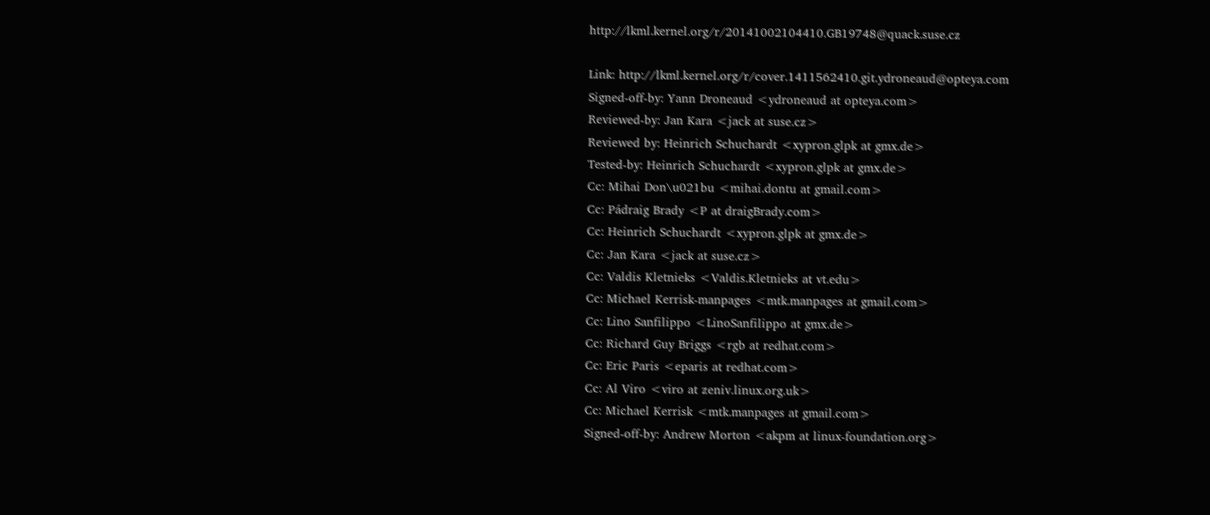http://lkml.kernel.org/r/20141002104410.GB19748@quack.suse.cz

Link: http://lkml.kernel.org/r/cover.1411562410.git.ydroneaud@opteya.com
Signed-off-by: Yann Droneaud <ydroneaud at opteya.com>
Reviewed-by: Jan Kara <jack at suse.cz>
Reviewed by: Heinrich Schuchardt <xypron.glpk at gmx.de>
Tested-by: Heinrich Schuchardt <xypron.glpk at gmx.de>
Cc: Mihai Don\u021bu <mihai.dontu at gmail.com>
Cc: Pádraig Brady <P at draigBrady.com>
Cc: Heinrich Schuchardt <xypron.glpk at gmx.de>
Cc: Jan Kara <jack at suse.cz>
Cc: Valdis Kletnieks <Valdis.Kletnieks at vt.edu>
Cc: Michael Kerrisk-manpages <mtk.manpages at gmail.com>
Cc: Lino Sanfilippo <LinoSanfilippo at gmx.de>
Cc: Richard Guy Briggs <rgb at redhat.com>
Cc: Eric Paris <eparis at redhat.com>
Cc: Al Viro <viro at zeniv.linux.org.uk>
Cc: Michael Kerrisk <mtk.manpages at gmail.com>
Signed-off-by: Andrew Morton <akpm at linux-foundation.org>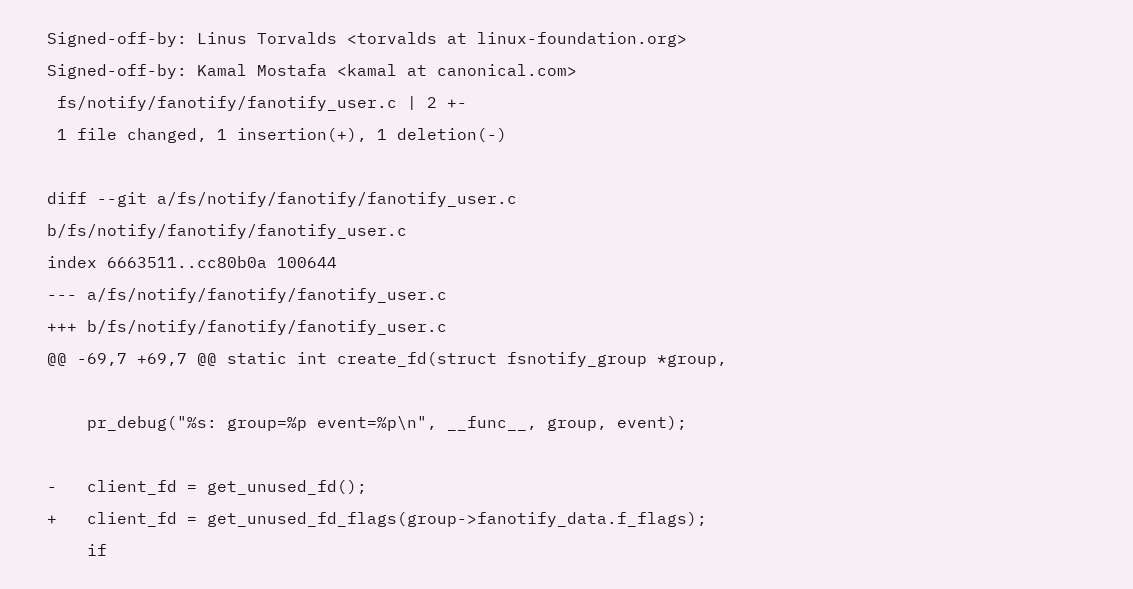Signed-off-by: Linus Torvalds <torvalds at linux-foundation.org>
Signed-off-by: Kamal Mostafa <kamal at canonical.com>
 fs/notify/fanotify/fanotify_user.c | 2 +-
 1 file changed, 1 insertion(+), 1 deletion(-)

diff --git a/fs/notify/fanotify/fanotify_user.c b/fs/notify/fanotify/fanotify_user.c
index 6663511..cc80b0a 100644
--- a/fs/notify/fanotify/fanotify_user.c
+++ b/fs/notify/fanotify/fanotify_user.c
@@ -69,7 +69,7 @@ static int create_fd(struct fsnotify_group *group,

    pr_debug("%s: group=%p event=%p\n", __func__, group, event);

-   client_fd = get_unused_fd();
+   client_fd = get_unused_fd_flags(group->fanotify_data.f_flags);
    if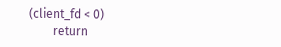(client_fd < 0)
        return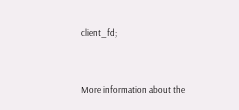client_fd;


More information about the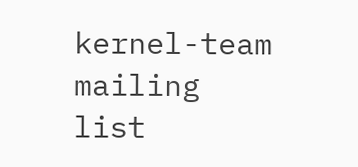kernel-team mailing list